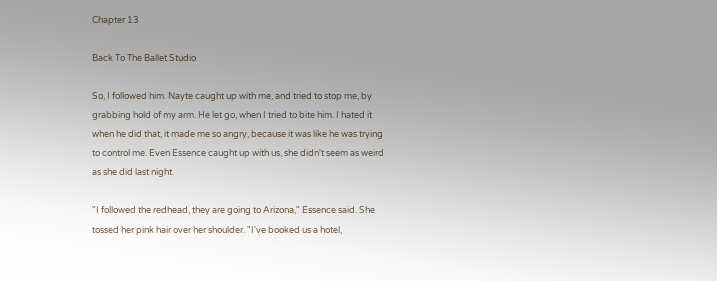Chapter 13

Back To The Ballet Studio

So, I followed him. Nayte caught up with me, and tried to stop me, by grabbing hold of my arm. He let go, when I tried to bite him. I hated it when he did that, it made me so angry, because it was like he was trying to control me. Even Essence caught up with us, she didn't seem as weird as she did last night.

"I followed the redhead, they are going to Arizona," Essence said. She tossed her pink hair over her shoulder. "I've booked us a hotel,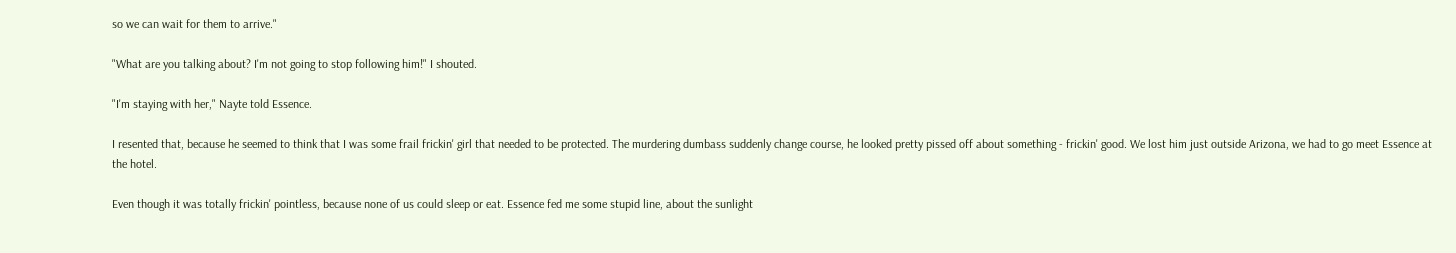so we can wait for them to arrive."

"What are you talking about? I'm not going to stop following him!" I shouted.

"I'm staying with her," Nayte told Essence.

I resented that, because he seemed to think that I was some frail frickin' girl that needed to be protected. The murdering dumbass suddenly change course, he looked pretty pissed off about something - frickin' good. We lost him just outside Arizona, we had to go meet Essence at the hotel.

Even though it was totally frickin' pointless, because none of us could sleep or eat. Essence fed me some stupid line, about the sunlight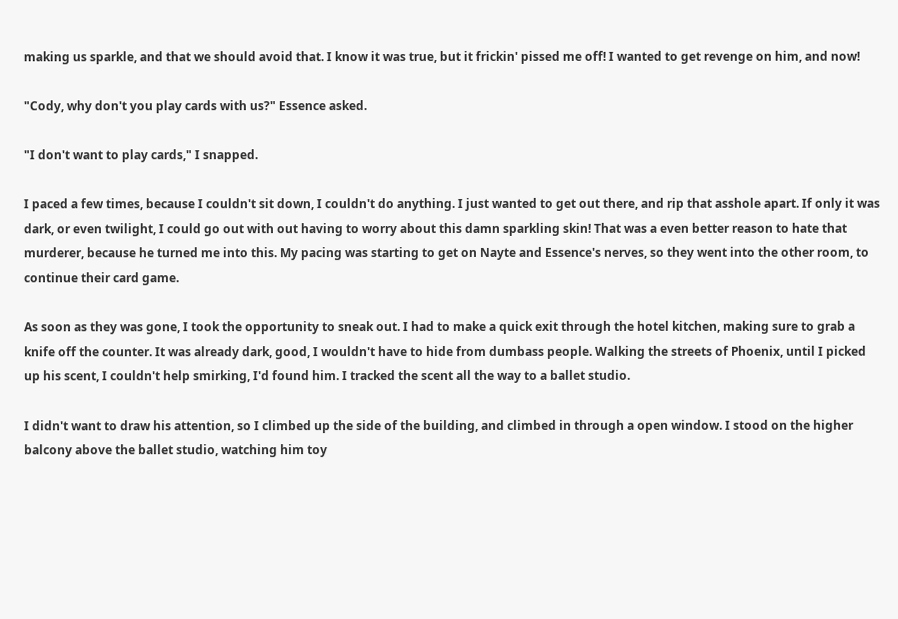making us sparkle, and that we should avoid that. I know it was true, but it frickin' pissed me off! I wanted to get revenge on him, and now!

"Cody, why don't you play cards with us?" Essence asked.

"I don't want to play cards," I snapped.

I paced a few times, because I couldn't sit down, I couldn't do anything. I just wanted to get out there, and rip that asshole apart. If only it was dark, or even twilight, I could go out with out having to worry about this damn sparkling skin! That was a even better reason to hate that murderer, because he turned me into this. My pacing was starting to get on Nayte and Essence's nerves, so they went into the other room, to continue their card game.

As soon as they was gone, I took the opportunity to sneak out. I had to make a quick exit through the hotel kitchen, making sure to grab a knife off the counter. It was already dark, good, I wouldn't have to hide from dumbass people. Walking the streets of Phoenix, until I picked up his scent, I couldn't help smirking, I'd found him. I tracked the scent all the way to a ballet studio.

I didn't want to draw his attention, so I climbed up the side of the building, and climbed in through a open window. I stood on the higher balcony above the ballet studio, watching him toy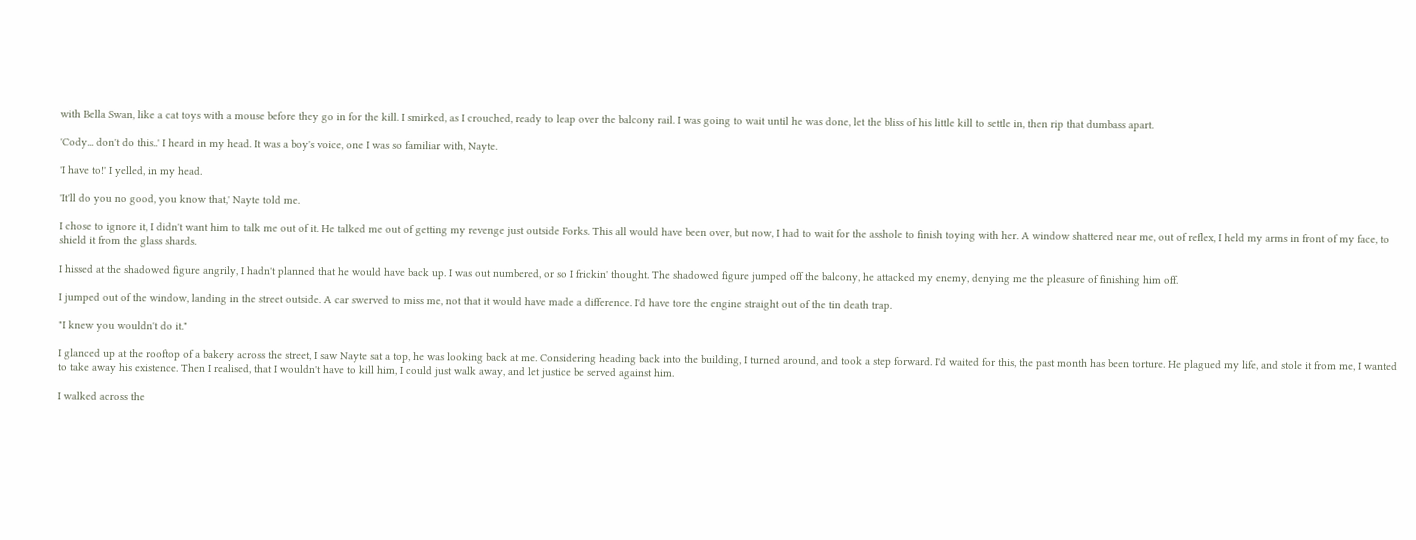with Bella Swan, like a cat toys with a mouse before they go in for the kill. I smirked, as I crouched, ready to leap over the balcony rail. I was going to wait until he was done, let the bliss of his little kill to settle in, then rip that dumbass apart.

'Cody... don't do this..' I heard in my head. It was a boy's voice, one I was so familiar with, Nayte.

'I have to!' I yelled, in my head.

'It'll do you no good, you know that,' Nayte told me.

I chose to ignore it, I didn't want him to talk me out of it. He talked me out of getting my revenge just outside Forks. This all would have been over, but now, I had to wait for the asshole to finish toying with her. A window shattered near me, out of reflex, I held my arms in front of my face, to shield it from the glass shards.

I hissed at the shadowed figure angrily, I hadn't planned that he would have back up. I was out numbered, or so I frickin' thought. The shadowed figure jumped off the balcony, he attacked my enemy, denying me the pleasure of finishing him off.

I jumped out of the window, landing in the street outside. A car swerved to miss me, not that it would have made a difference. I'd have tore the engine straight out of the tin death trap.

"I knew you wouldn't do it."

I glanced up at the rooftop of a bakery across the street, I saw Nayte sat a top, he was looking back at me. Considering heading back into the building, I turned around, and took a step forward. I'd waited for this, the past month has been torture. He plagued my life, and stole it from me, I wanted to take away his existence. Then I realised, that I wouldn't have to kill him, I could just walk away, and let justice be served against him.

I walked across the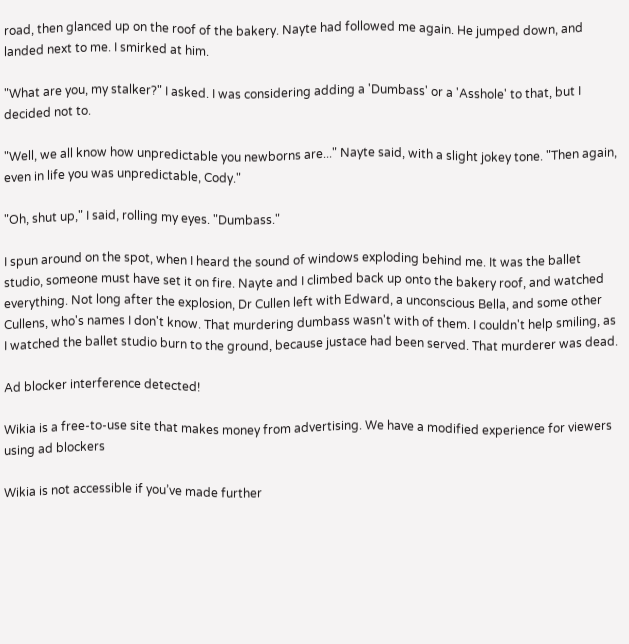road, then glanced up on the roof of the bakery. Nayte had followed me again. He jumped down, and landed next to me. I smirked at him.

"What are you, my stalker?" I asked. I was considering adding a 'Dumbass' or a 'Asshole' to that, but I decided not to.

"Well, we all know how unpredictable you newborns are..." Nayte said, with a slight jokey tone. "Then again, even in life you was unpredictable, Cody."

"Oh, shut up," I said, rolling my eyes. "Dumbass."

I spun around on the spot, when I heard the sound of windows exploding behind me. It was the ballet studio, someone must have set it on fire. Nayte and I climbed back up onto the bakery roof, and watched everything. Not long after the explosion, Dr Cullen left with Edward, a unconscious Bella, and some other Cullens, who's names I don't know. That murdering dumbass wasn't with of them. I couldn't help smiling, as I watched the ballet studio burn to the ground, because justace had been served. That murderer was dead.

Ad blocker interference detected!

Wikia is a free-to-use site that makes money from advertising. We have a modified experience for viewers using ad blockers

Wikia is not accessible if you’ve made further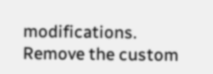modifications. Remove the custom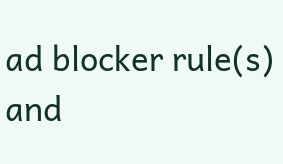ad blocker rule(s) and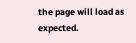the page will load as expected.